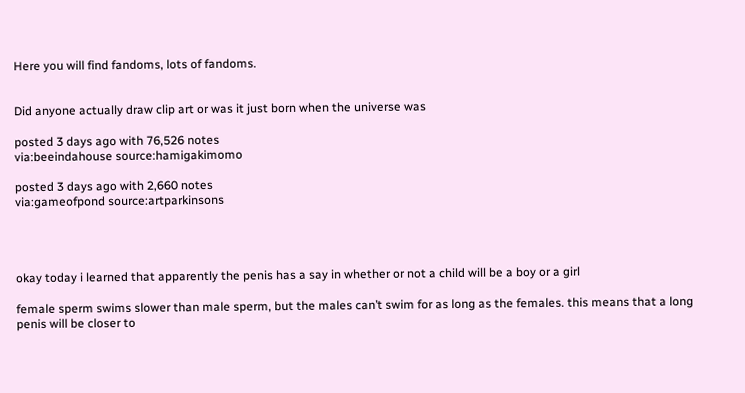Here you will find fandoms, lots of fandoms.


Did anyone actually draw clip art or was it just born when the universe was

posted 3 days ago with 76,526 notes
via:beeindahouse source:hamigakimomo

posted 3 days ago with 2,660 notes
via:gameofpond source:artparkinsons




okay today i learned that apparently the penis has a say in whether or not a child will be a boy or a girl

female sperm swims slower than male sperm, but the males can’t swim for as long as the females. this means that a long penis will be closer to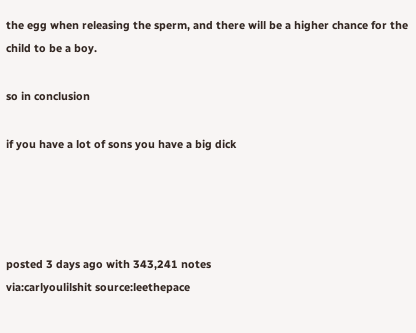the egg when releasing the sperm, and there will be a higher chance for the child to be a boy.

so in conclusion

if you have a lot of sons you have a big dick




posted 3 days ago with 343,241 notes
via:carlyoulilshit source:leethepace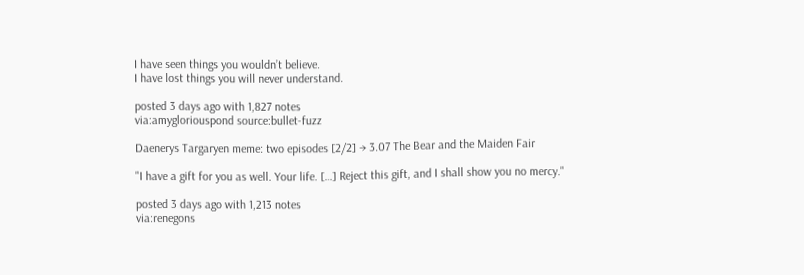I have seen things you wouldn’t believe.
I have lost things you will never understand.

posted 3 days ago with 1,827 notes
via:amygloriouspond source:bullet-fuzz

Daenerys Targaryen meme: two episodes [2/2] → 3.07 The Bear and the Maiden Fair

"I have a gift for you as well. Your life. […] Reject this gift, and I shall show you no mercy."

posted 3 days ago with 1,213 notes
via:renegons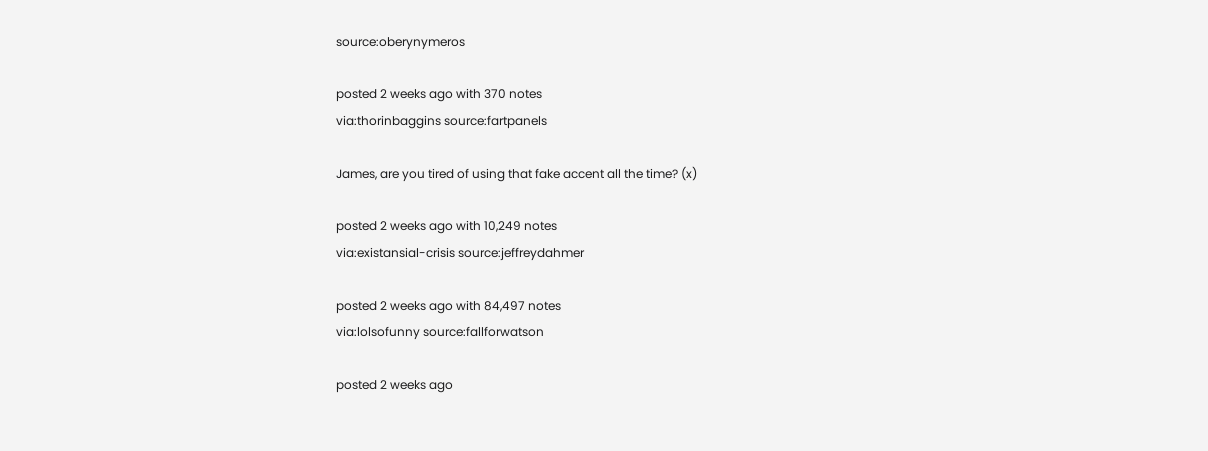source:oberynymeros

posted 2 weeks ago with 370 notes
via:thorinbaggins source:fartpanels

James, are you tired of using that fake accent all the time? (x)

posted 2 weeks ago with 10,249 notes
via:existansial-crisis source:jeffreydahmer

posted 2 weeks ago with 84,497 notes
via:lolsofunny source:fallforwatson

posted 2 weeks ago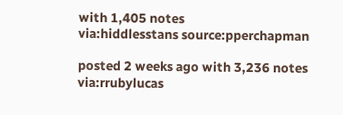with 1,405 notes
via:hiddlesstans source:pperchapman

posted 2 weeks ago with 3,236 notes
via:rrubylucas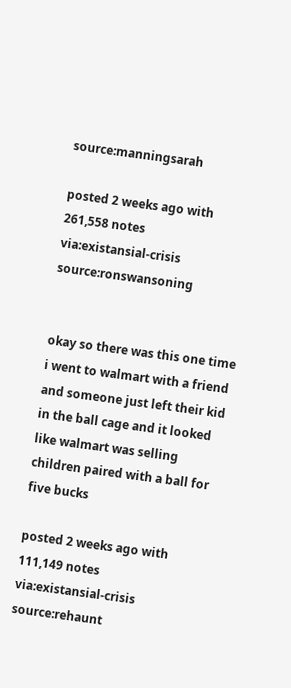source:manningsarah

posted 2 weeks ago with 261,558 notes
via:existansial-crisis source:ronswansoning


okay so there was this one time i went to walmart with a friend and someone just left their kid in the ball cage and it looked like walmart was selling children paired with a ball for five bucks

posted 2 weeks ago with 111,149 notes
via:existansial-crisis source:rehaunt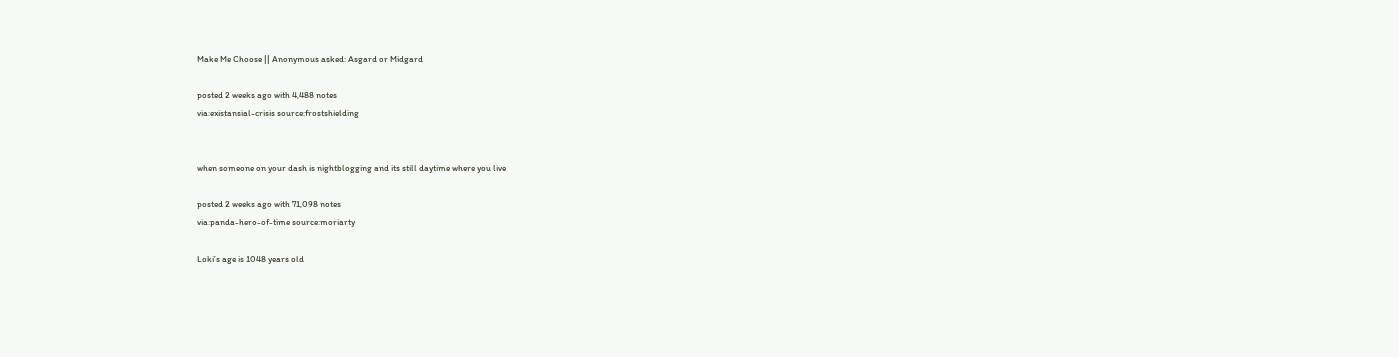Make Me Choose || Anonymous asked: Asgard or Midgard

posted 2 weeks ago with 4,488 notes
via:existansial-crisis source:frostshielding


when someone on your dash is nightblogging and its still daytime where you live

posted 2 weeks ago with 71,098 notes
via:panda-hero-of-time source:moriarty

Loki’s age is 1048 years old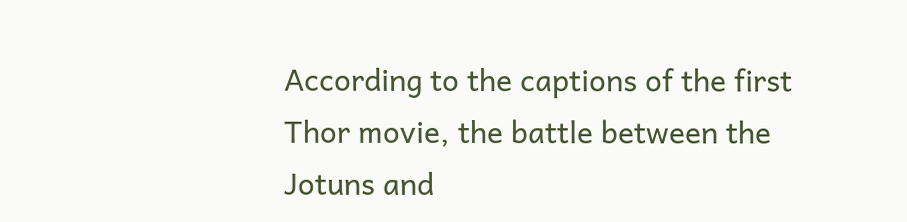According to the captions of the first Thor movie, the battle between the Jotuns and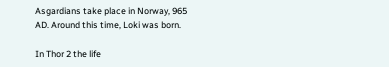Asgardians take place in Norway, 965 AD. Around this time, Loki was born.

In Thor 2 the life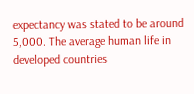expectancy was stated to be around 5,000. The average human life in developed countries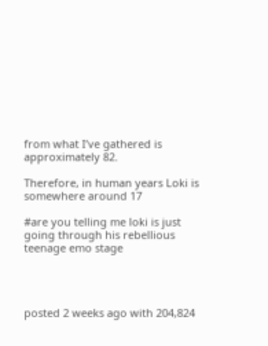from what I’ve gathered is approximately 82.

Therefore, in human years Loki is somewhere around 17

#are you telling me loki is just going through his rebellious teenage emo stage




posted 2 weeks ago with 204,824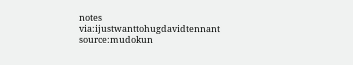notes
via:ijustwanttohugdavidtennant source:mudokun